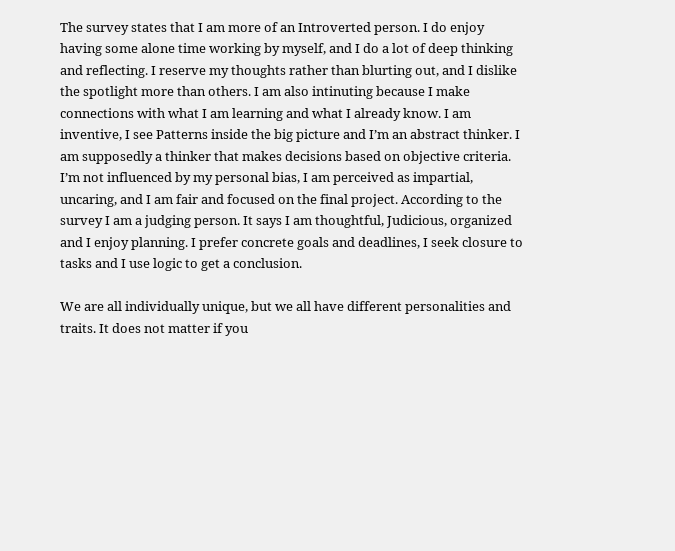The survey states that I am more of an Introverted person. I do enjoy having some alone time working by myself, and I do a lot of deep thinking and reflecting. I reserve my thoughts rather than blurting out, and I dislike the spotlight more than others. I am also intinuting because I make connections with what I am learning and what I already know. I am inventive, I see Patterns inside the big picture and I’m an abstract thinker. I am supposedly a thinker that makes decisions based on objective criteria. I’m not influenced by my personal bias, I am perceived as impartial, uncaring, and I am fair and focused on the final project. According to the survey I am a judging person. It says I am thoughtful, Judicious, organized and I enjoy planning. I prefer concrete goals and deadlines, I seek closure to tasks and I use logic to get a conclusion.

We are all individually unique, but we all have different personalities and traits. It does not matter if you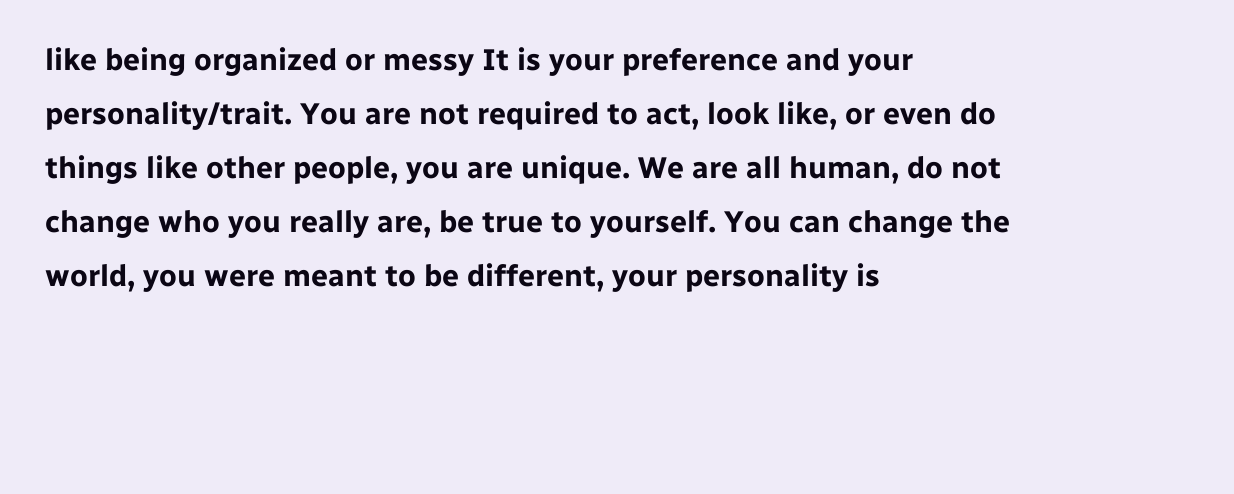like being organized or messy It is your preference and your personality/trait. You are not required to act, look like, or even do things like other people, you are unique. We are all human, do not change who you really are, be true to yourself. You can change the world, you were meant to be different, your personality is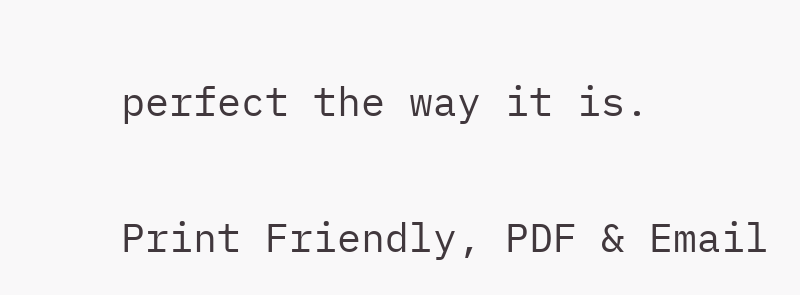perfect the way it is.

Print Friendly, PDF & Email